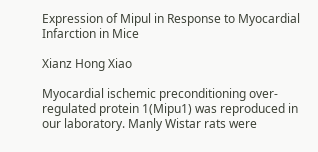Expression of Mipul in Response to Myocardial Infarction in Mice

Xianz Hong Xiao

Myocardial ischemic preconditioning over- regulated protein 1(Mipu1) was reproduced in our laboratory. Manly Wistar rats were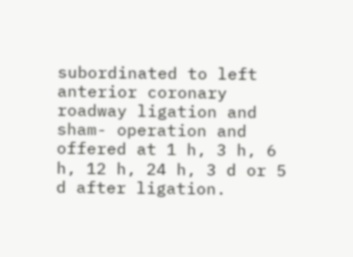subordinated to left anterior coronary roadway ligation and sham- operation and offered at 1 h, 3 h, 6 h, 12 h, 24 h, 3 d or 5 d after ligation.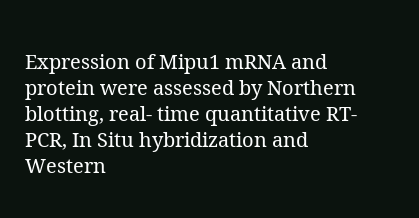Expression of Mipu1 mRNA and protein were assessed by Northern blotting, real- time quantitative RT- PCR, In Situ hybridization and Western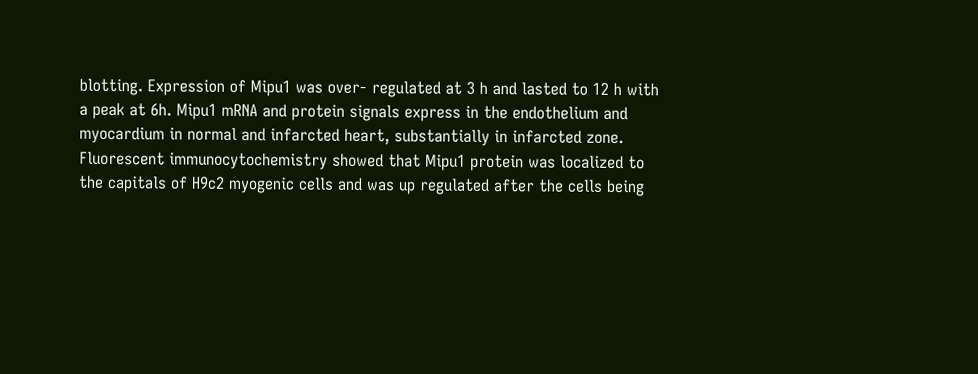blotting. Expression of Mipu1 was over- regulated at 3 h and lasted to 12 h with a peak at 6h. Mipu1 mRNA and protein signals express in the endothelium and myocardium in normal and infarcted heart, substantially in infarcted zone. Fluorescent immunocytochemistry showed that Mipu1 protein was localized to the capitals of H9c2 myogenic cells and was up regulated after the cells being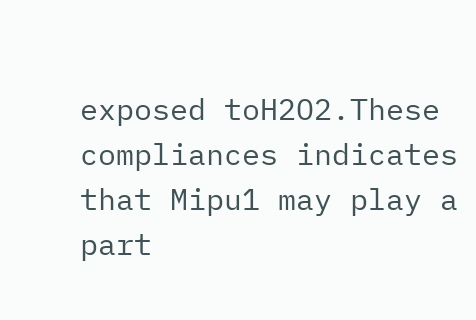exposed toH2O2.These compliances indicates that Mipu1 may play a part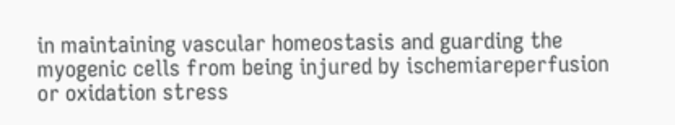in maintaining vascular homeostasis and guarding the myogenic cells from being injured by ischemiareperfusion or oxidation stress